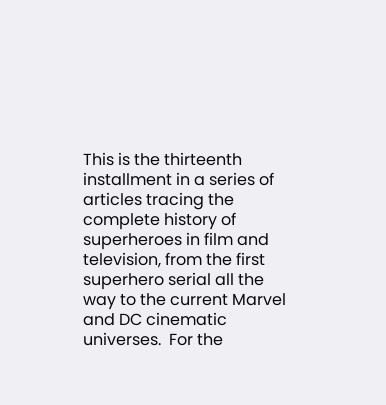This is the thirteenth installment in a series of articles tracing the complete history of superheroes in film and television, from the first superhero serial all the way to the current Marvel and DC cinematic universes.  For the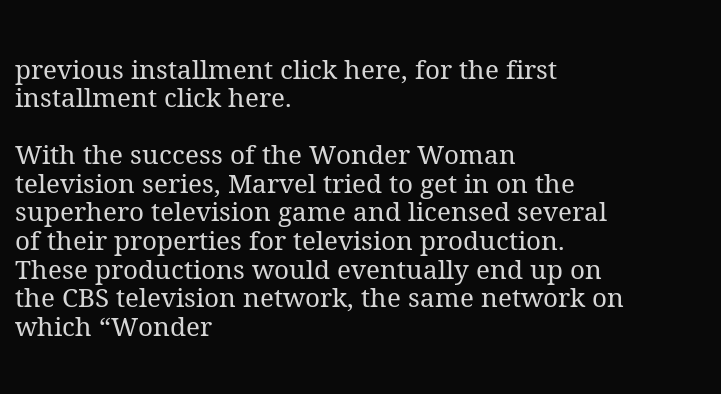previous installment click here, for the first installment click here.

With the success of the Wonder Woman television series, Marvel tried to get in on the superhero television game and licensed several of their properties for television production.  These productions would eventually end up on the CBS television network, the same network on which “Wonder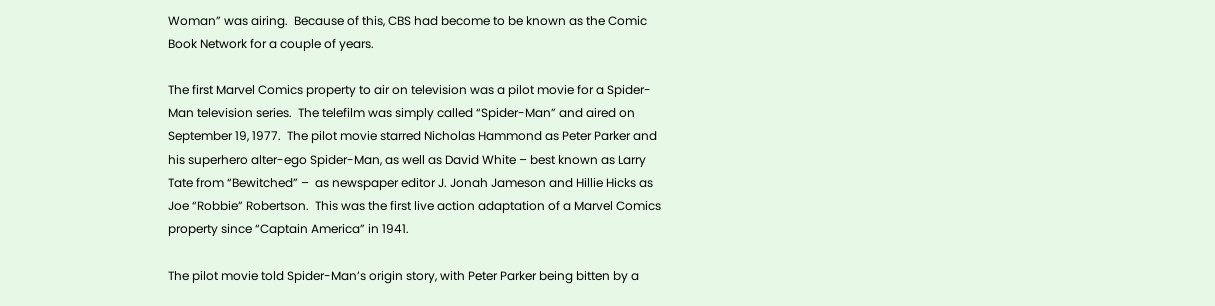Woman” was airing.  Because of this, CBS had become to be known as the Comic Book Network for a couple of years.

The first Marvel Comics property to air on television was a pilot movie for a Spider-Man television series.  The telefilm was simply called “Spider-Man” and aired on September 19, 1977.  The pilot movie starred Nicholas Hammond as Peter Parker and his superhero alter-ego Spider-Man, as well as David White – best known as Larry Tate from “Bewitched” –  as newspaper editor J. Jonah Jameson and Hillie Hicks as Joe “Robbie” Robertson.  This was the first live action adaptation of a Marvel Comics property since “Captain America” in 1941.

The pilot movie told Spider-Man’s origin story, with Peter Parker being bitten by a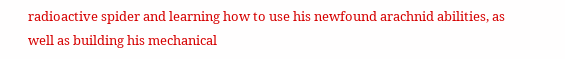radioactive spider and learning how to use his newfound arachnid abilities, as well as building his mechanical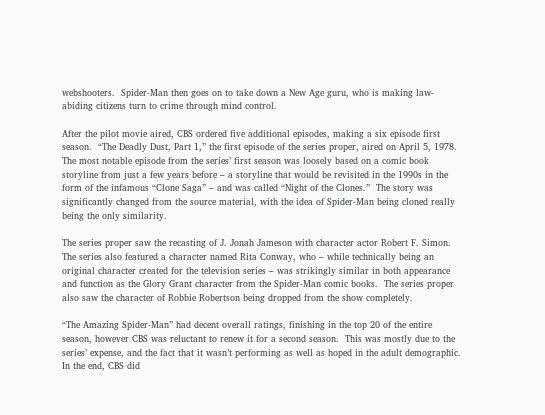webshooters.  Spider-Man then goes on to take down a New Age guru, who is making law-abiding citizens turn to crime through mind control.

After the pilot movie aired, CBS ordered five additional episodes, making a six episode first season.  “The Deadly Dust, Part 1,” the first episode of the series proper, aired on April 5, 1978.  The most notable episode from the series’ first season was loosely based on a comic book storyline from just a few years before – a storyline that would be revisited in the 1990s in the form of the infamous “Clone Saga” – and was called “Night of the Clones.”  The story was significantly changed from the source material, with the idea of Spider-Man being cloned really being the only similarity.

The series proper saw the recasting of J. Jonah Jameson with character actor Robert F. Simon.  The series also featured a character named Rita Conway, who – while technically being an original character created for the television series – was strikingly similar in both appearance and function as the Glory Grant character from the Spider-Man comic books.  The series proper also saw the character of Robbie Robertson being dropped from the show completely.

“The Amazing Spider-Man” had decent overall ratings, finishing in the top 20 of the entire season, however CBS was reluctant to renew it for a second season.  This was mostly due to the series’ expense, and the fact that it wasn’t performing as well as hoped in the adult demographic.  In the end, CBS did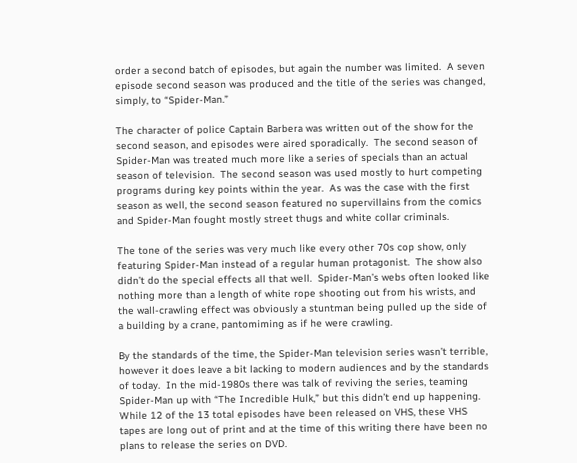order a second batch of episodes, but again the number was limited.  A seven episode second season was produced and the title of the series was changed, simply, to “Spider-Man.”

The character of police Captain Barbera was written out of the show for the second season, and episodes were aired sporadically.  The second season of Spider-Man was treated much more like a series of specials than an actual season of television.  The second season was used mostly to hurt competing programs during key points within the year.  As was the case with the first season as well, the second season featured no supervillains from the comics and Spider-Man fought mostly street thugs and white collar criminals.

The tone of the series was very much like every other 70s cop show, only featuring Spider-Man instead of a regular human protagonist.  The show also didn’t do the special effects all that well.  Spider-Man’s webs often looked like nothing more than a length of white rope shooting out from his wrists, and the wall-crawling effect was obviously a stuntman being pulled up the side of a building by a crane, pantomiming as if he were crawling.

By the standards of the time, the Spider-Man television series wasn’t terrible, however it does leave a bit lacking to modern audiences and by the standards of today.  In the mid-1980s there was talk of reviving the series, teaming Spider-Man up with “The Incredible Hulk,” but this didn’t end up happening.  While 12 of the 13 total episodes have been released on VHS, these VHS tapes are long out of print and at the time of this writing there have been no plans to release the series on DVD.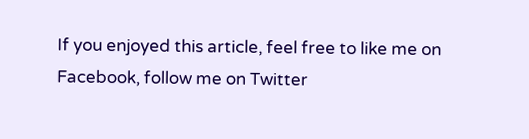If you enjoyed this article, feel free to like me on Facebook, follow me on Twitter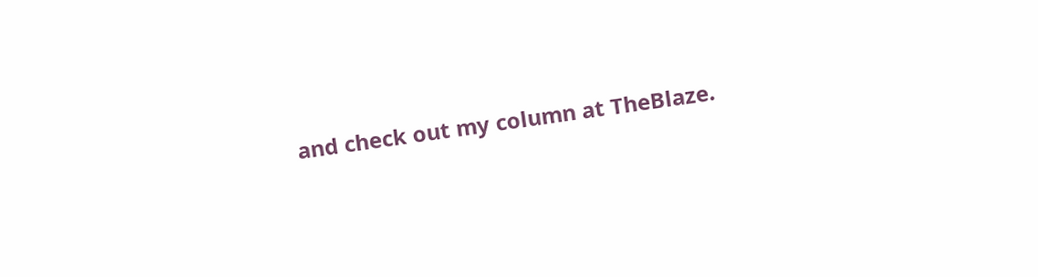and check out my column at TheBlaze.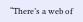“There’s a web of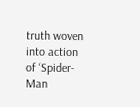truth woven into action of ‘Spider-Man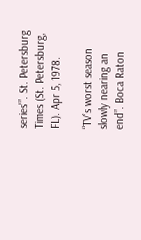series'”. St. Petersburg Times (St. Petersburg, FL). Apr 5, 1978.

“TV’s worst season slowly nearing an end”. Boca Raton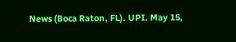News (Boca Raton, FL). UPI. May 15,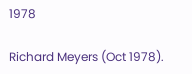1978

Richard Meyers (Oct 1978).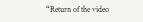“Return of the video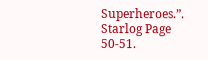Superheroes.”. Starlog Page 50-51.